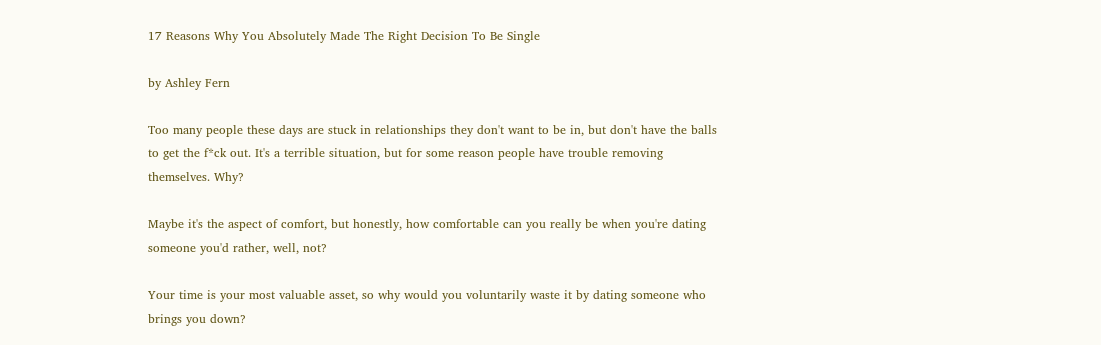17 Reasons Why You Absolutely Made The Right Decision To Be Single

by Ashley Fern

Too many people these days are stuck in relationships they don't want to be in, but don't have the balls to get the f*ck out. It's a terrible situation, but for some reason people have trouble removing themselves. Why?

Maybe it's the aspect of comfort, but honestly, how comfortable can you really be when you're dating someone you'd rather, well, not?

Your time is your most valuable asset, so why would you voluntarily waste it by dating someone who brings you down?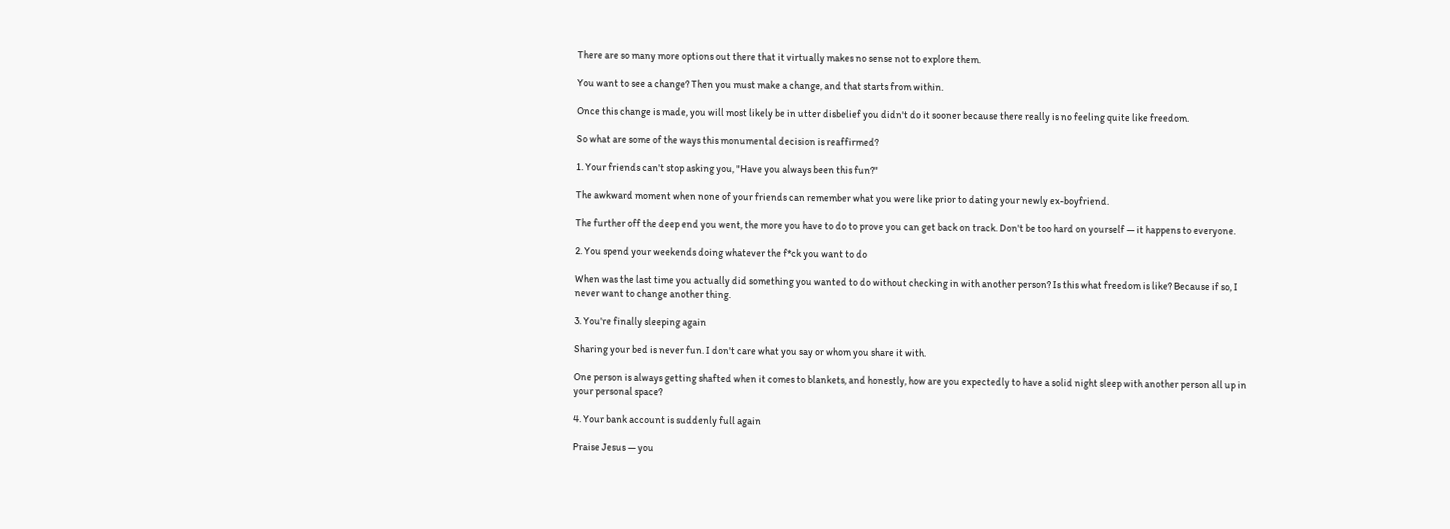There are so many more options out there that it virtually makes no sense not to explore them.

You want to see a change? Then you must make a change, and that starts from within.

Once this change is made, you will most likely be in utter disbelief you didn't do it sooner because there really is no feeling quite like freedom.

So what are some of the ways this monumental decision is reaffirmed?

1. Your friends can't stop asking you, "Have you always been this fun?"

The awkward moment when none of your friends can remember what you were like prior to dating your newly ex-boyfriend.

The further off the deep end you went, the more you have to do to prove you can get back on track. Don't be too hard on yourself — it happens to everyone.

2. You spend your weekends doing whatever the f*ck you want to do

When was the last time you actually did something you wanted to do without checking in with another person? Is this what freedom is like? Because if so, I never want to change another thing.

3. You're finally sleeping again

Sharing your bed is never fun. I don't care what you say or whom you share it with.

One person is always getting shafted when it comes to blankets, and honestly, how are you expectedly to have a solid night sleep with another person all up in your personal space?

4. Your bank account is suddenly full again

Praise Jesus — you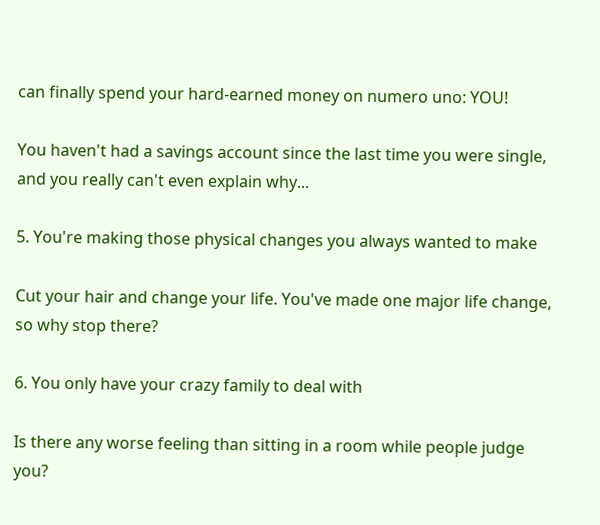can finally spend your hard-earned money on numero uno: YOU!

You haven't had a savings account since the last time you were single, and you really can't even explain why...

5. You're making those physical changes you always wanted to make

Cut your hair and change your life. You've made one major life change, so why stop there?

6. You only have your crazy family to deal with

Is there any worse feeling than sitting in a room while people judge you?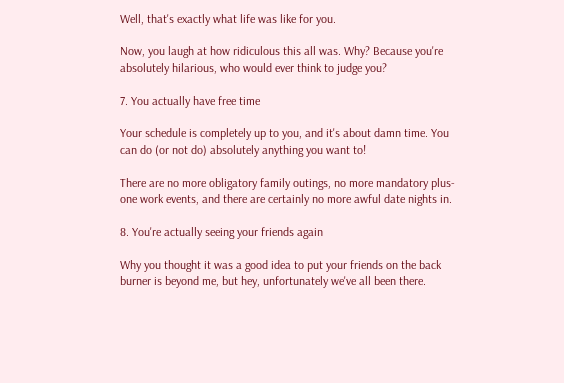Well, that's exactly what life was like for you.

Now, you laugh at how ridiculous this all was. Why? Because you're absolutely hilarious, who would ever think to judge you?

7. You actually have free time

Your schedule is completely up to you, and it's about damn time. You can do (or not do) absolutely anything you want to!

There are no more obligatory family outings, no more mandatory plus-one work events, and there are certainly no more awful date nights in.

8. You're actually seeing your friends again

Why you thought it was a good idea to put your friends on the back burner is beyond me, but hey, unfortunately we've all been there.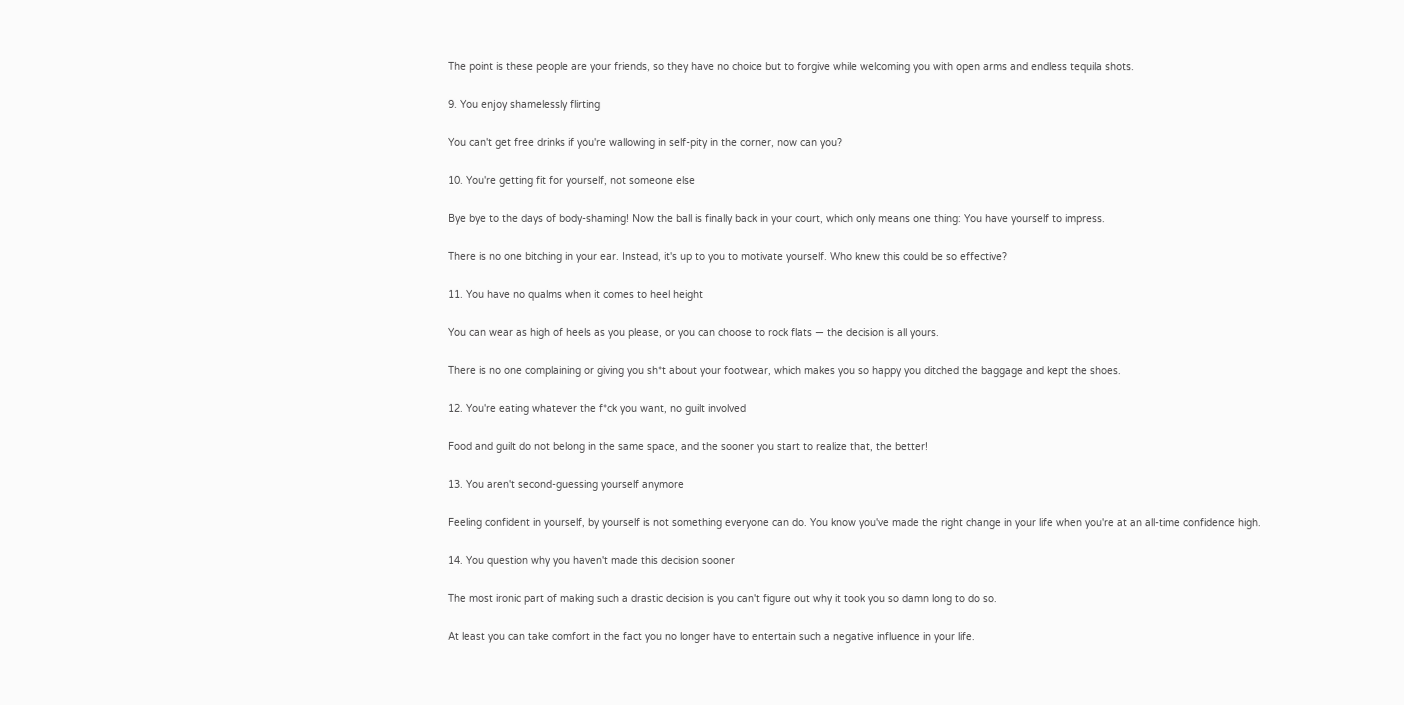The point is these people are your friends, so they have no choice but to forgive while welcoming you with open arms and endless tequila shots.

9. You enjoy shamelessly flirting

You can't get free drinks if you're wallowing in self-pity in the corner, now can you?

10. You're getting fit for yourself, not someone else

Bye bye to the days of body-shaming! Now the ball is finally back in your court, which only means one thing: You have yourself to impress.

There is no one bitching in your ear. Instead, it's up to you to motivate yourself. Who knew this could be so effective?

11. You have no qualms when it comes to heel height

You can wear as high of heels as you please, or you can choose to rock flats — the decision is all yours.

There is no one complaining or giving you sh*t about your footwear, which makes you so happy you ditched the baggage and kept the shoes.

12. You're eating whatever the f*ck you want, no guilt involved

Food and guilt do not belong in the same space, and the sooner you start to realize that, the better!

13. You aren't second-guessing yourself anymore

Feeling confident in yourself, by yourself is not something everyone can do. You know you've made the right change in your life when you're at an all-time confidence high.

14. You question why you haven't made this decision sooner

The most ironic part of making such a drastic decision is you can't figure out why it took you so damn long to do so.

At least you can take comfort in the fact you no longer have to entertain such a negative influence in your life.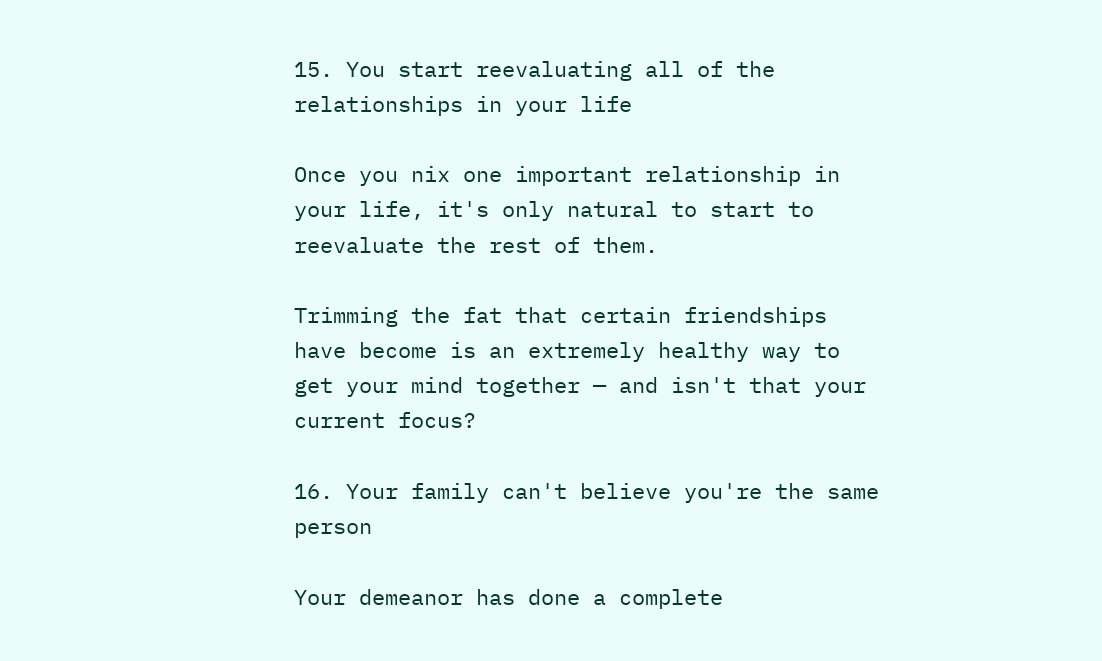15. You start reevaluating all of the relationships in your life

Once you nix one important relationship in your life, it's only natural to start to reevaluate the rest of them.

Trimming the fat that certain friendships have become is an extremely healthy way to get your mind together — and isn't that your current focus?

16. Your family can't believe you're the same person

Your demeanor has done a complete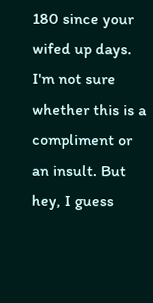180 since your wifed up days. I'm not sure whether this is a compliment or an insult. But hey, I guess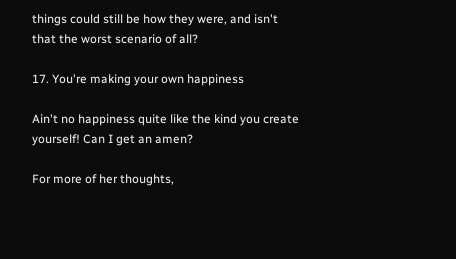things could still be how they were, and isn't that the worst scenario of all?

17. You're making your own happiness

Ain't no happiness quite like the kind you create yourself! Can I get an amen?

For more of her thoughts,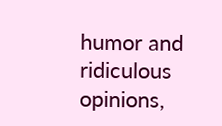humor and ridiculous opinions,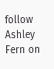follow Ashley Fern on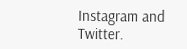Instagram and Twitter.